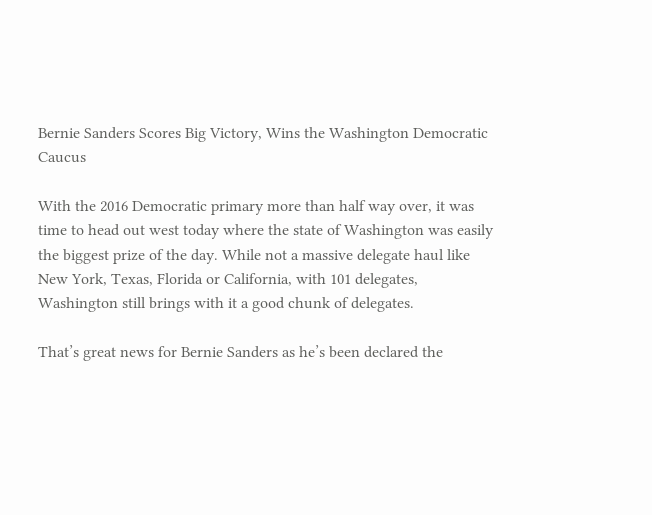Bernie Sanders Scores Big Victory, Wins the Washington Democratic Caucus

With the 2016 Democratic primary more than half way over, it was time to head out west today where the state of Washington was easily the biggest prize of the day. While not a massive delegate haul like New York, Texas, Florida or California, with 101 delegates, Washington still brings with it a good chunk of delegates.

That’s great news for Bernie Sanders as he’s been declared the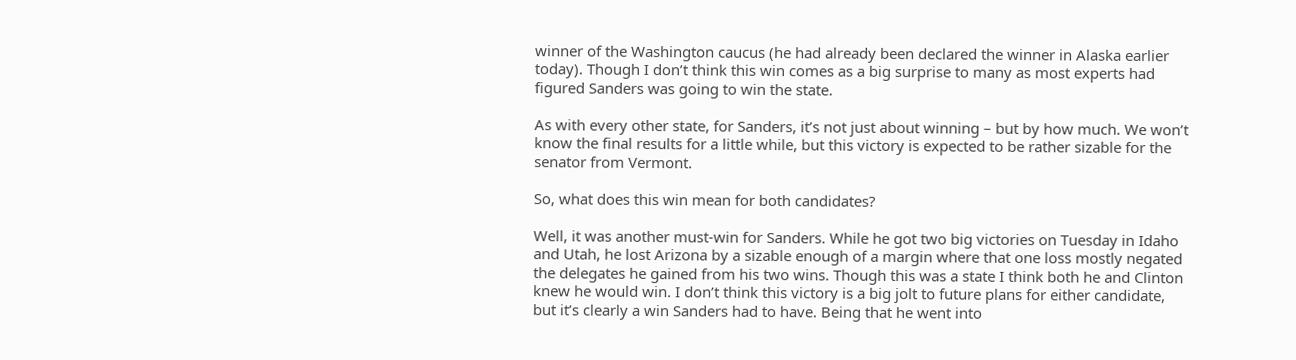winner of the Washington caucus (he had already been declared the winner in Alaska earlier today). Though I don’t think this win comes as a big surprise to many as most experts had figured Sanders was going to win the state.

As with every other state, for Sanders, it’s not just about winning – but by how much. We won’t know the final results for a little while, but this victory is expected to be rather sizable for the senator from Vermont.

So, what does this win mean for both candidates?

Well, it was another must-win for Sanders. While he got two big victories on Tuesday in Idaho and Utah, he lost Arizona by a sizable enough of a margin where that one loss mostly negated the delegates he gained from his two wins. Though this was a state I think both he and Clinton knew he would win. I don’t think this victory is a big jolt to future plans for either candidate, but it’s clearly a win Sanders had to have. Being that he went into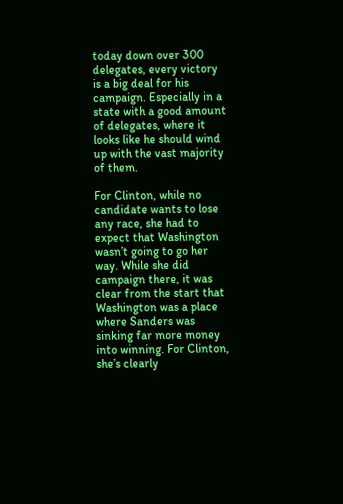today down over 300 delegates, every victory is a big deal for his campaign. Especially in a state with a good amount of delegates, where it looks like he should wind up with the vast majority of them.

For Clinton, while no candidate wants to lose any race, she had to expect that Washington wasn’t going to go her way. While she did campaign there, it was clear from the start that Washington was a place where Sanders was sinking far more money into winning. For Clinton, she’s clearly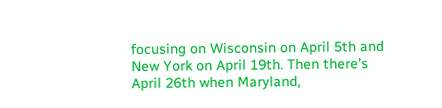focusing on Wisconsin on April 5th and New York on April 19th. Then there’s April 26th when Maryland,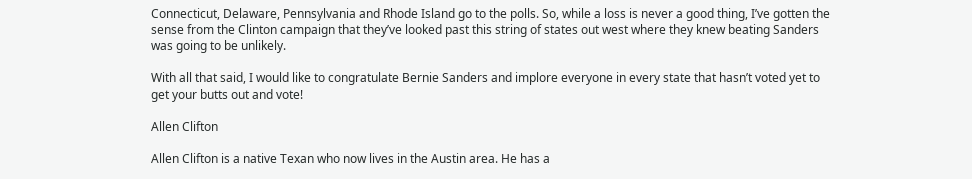Connecticut, Delaware, Pennsylvania and Rhode Island go to the polls. So, while a loss is never a good thing, I’ve gotten the sense from the Clinton campaign that they’ve looked past this string of states out west where they knew beating Sanders was going to be unlikely.

With all that said, I would like to congratulate Bernie Sanders and implore everyone in every state that hasn’t voted yet to get your butts out and vote!

Allen Clifton

Allen Clifton is a native Texan who now lives in the Austin area. He has a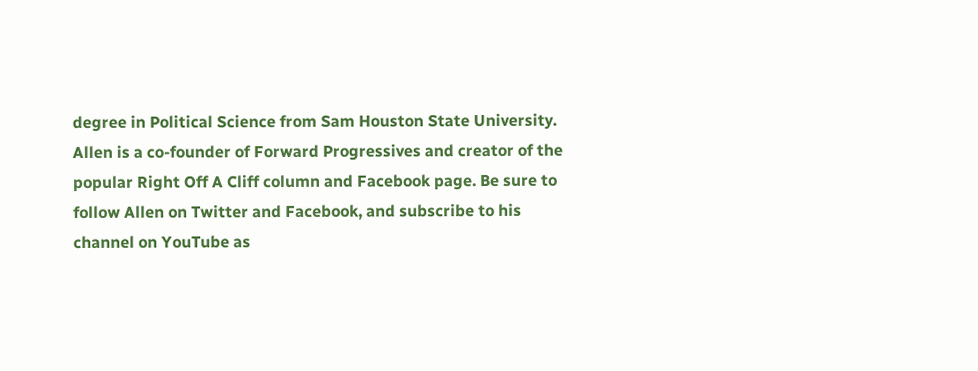degree in Political Science from Sam Houston State University. Allen is a co-founder of Forward Progressives and creator of the popular Right Off A Cliff column and Facebook page. Be sure to follow Allen on Twitter and Facebook, and subscribe to his channel on YouTube as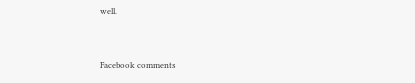well.


Facebook comments